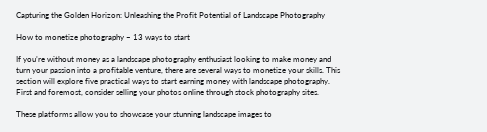Capturing the Golden Horizon: Unleashing the Profit Potential of Landscape Photography

How to monetize photography – 13 ways to start

If you’re without money as a landscape photography enthusiast looking to make money and turn your passion into a profitable venture, there are several ways to monetize your skills. This section will explore five practical ways to start earning money with landscape photography. First and foremost, consider selling your photos online through stock photography sites.

These platforms allow you to showcase your stunning landscape images to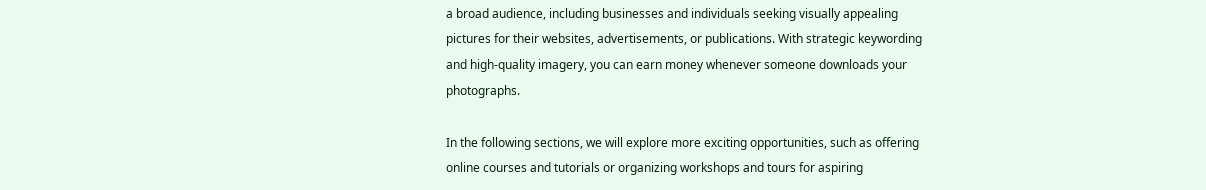a broad audience, including businesses and individuals seeking visually appealing pictures for their websites, advertisements, or publications. With strategic keywording and high-quality imagery, you can earn money whenever someone downloads your photographs.

In the following sections, we will explore more exciting opportunities, such as offering online courses and tutorials or organizing workshops and tours for aspiring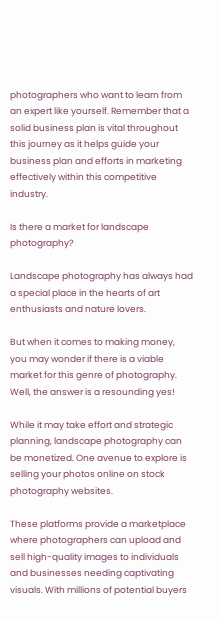photographers who want to learn from an expert like yourself. Remember that a solid business plan is vital throughout this journey as it helps guide your business plan and efforts in marketing effectively within this competitive industry.

Is there a market for landscape photography?

Landscape photography has always had a special place in the hearts of art enthusiasts and nature lovers.

But when it comes to making money, you may wonder if there is a viable market for this genre of photography. Well, the answer is a resounding yes!

While it may take effort and strategic planning, landscape photography can be monetized. One avenue to explore is selling your photos online on stock photography websites.

These platforms provide a marketplace where photographers can upload and sell high-quality images to individuals and businesses needing captivating visuals. With millions of potential buyers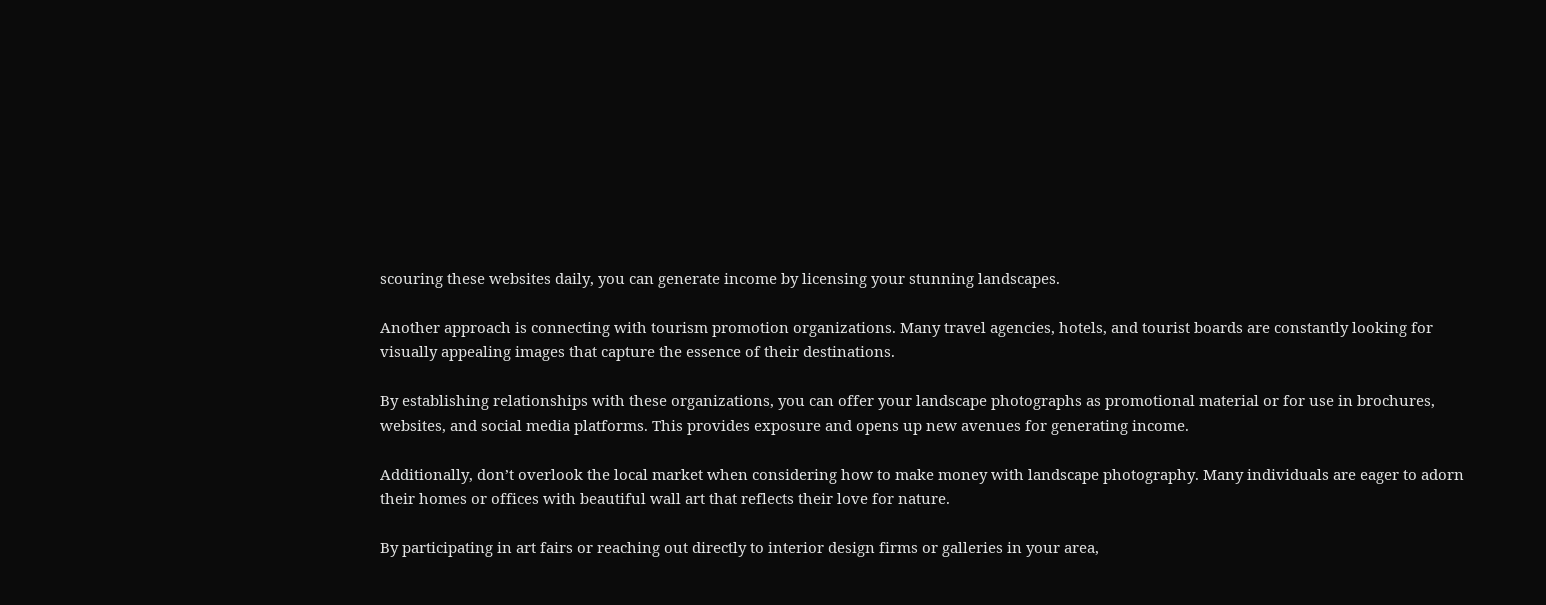scouring these websites daily, you can generate income by licensing your stunning landscapes.

Another approach is connecting with tourism promotion organizations. Many travel agencies, hotels, and tourist boards are constantly looking for visually appealing images that capture the essence of their destinations.

By establishing relationships with these organizations, you can offer your landscape photographs as promotional material or for use in brochures, websites, and social media platforms. This provides exposure and opens up new avenues for generating income.

Additionally, don’t overlook the local market when considering how to make money with landscape photography. Many individuals are eager to adorn their homes or offices with beautiful wall art that reflects their love for nature.

By participating in art fairs or reaching out directly to interior design firms or galleries in your area,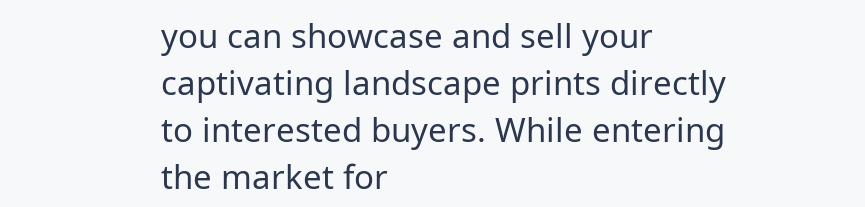you can showcase and sell your captivating landscape prints directly to interested buyers. While entering the market for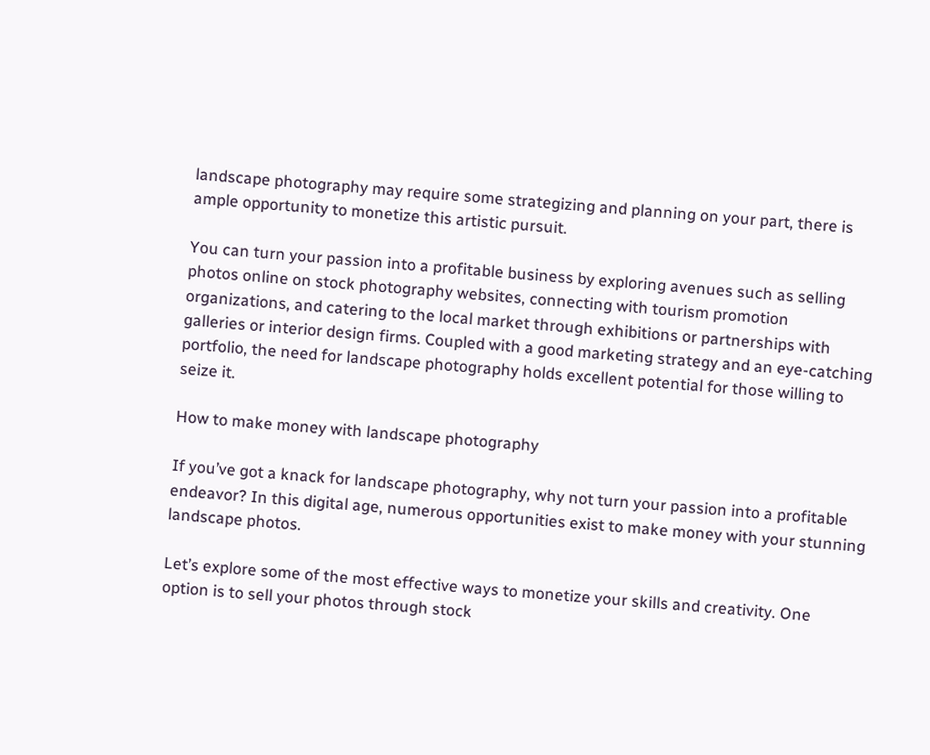landscape photography may require some strategizing and planning on your part, there is ample opportunity to monetize this artistic pursuit.

You can turn your passion into a profitable business by exploring avenues such as selling photos online on stock photography websites, connecting with tourism promotion organizations, and catering to the local market through exhibitions or partnerships with galleries or interior design firms. Coupled with a good marketing strategy and an eye-catching portfolio, the need for landscape photography holds excellent potential for those willing to seize it.

How to make money with landscape photography

If you’ve got a knack for landscape photography, why not turn your passion into a profitable endeavor? In this digital age, numerous opportunities exist to make money with your stunning landscape photos.

Let’s explore some of the most effective ways to monetize your skills and creativity. One option is to sell your photos through stock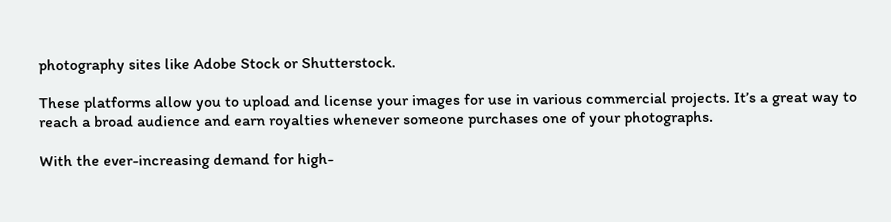photography sites like Adobe Stock or Shutterstock.

These platforms allow you to upload and license your images for use in various commercial projects. It’s a great way to reach a broad audience and earn royalties whenever someone purchases one of your photographs.

With the ever-increasing demand for high-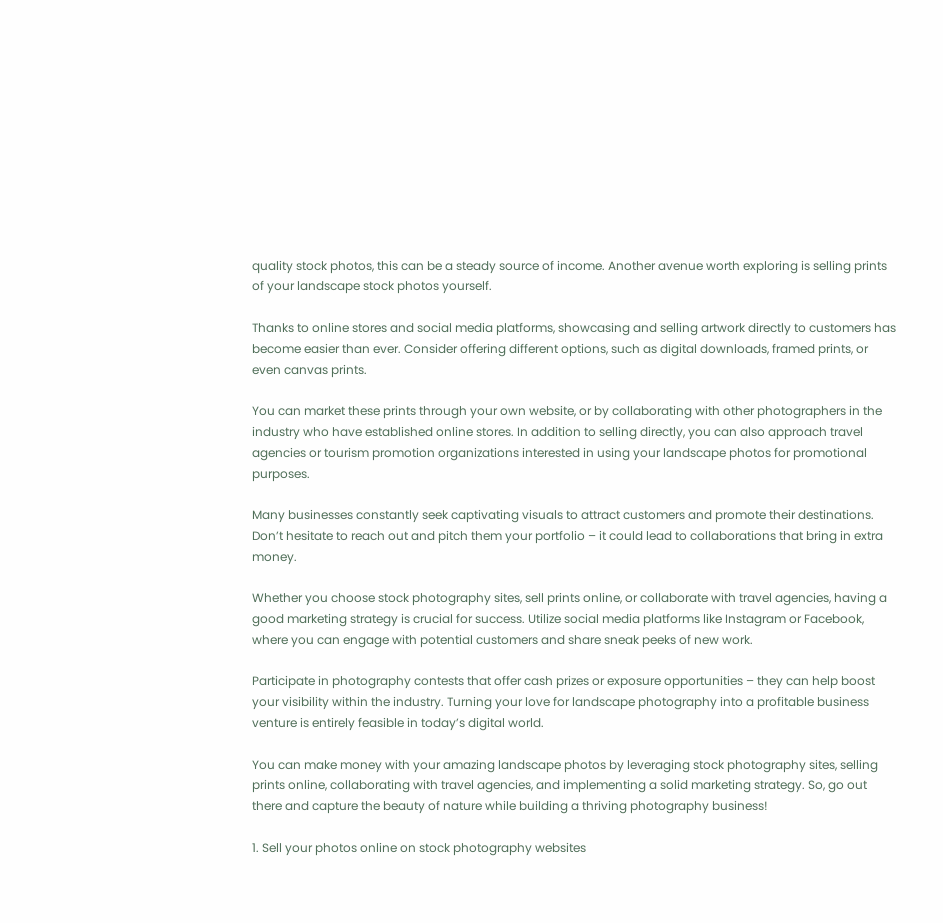quality stock photos, this can be a steady source of income. Another avenue worth exploring is selling prints of your landscape stock photos yourself.

Thanks to online stores and social media platforms, showcasing and selling artwork directly to customers has become easier than ever. Consider offering different options, such as digital downloads, framed prints, or even canvas prints.

You can market these prints through your own website, or by collaborating with other photographers in the industry who have established online stores. In addition to selling directly, you can also approach travel agencies or tourism promotion organizations interested in using your landscape photos for promotional purposes.

Many businesses constantly seek captivating visuals to attract customers and promote their destinations. Don’t hesitate to reach out and pitch them your portfolio – it could lead to collaborations that bring in extra money.

Whether you choose stock photography sites, sell prints online, or collaborate with travel agencies, having a good marketing strategy is crucial for success. Utilize social media platforms like Instagram or Facebook, where you can engage with potential customers and share sneak peeks of new work.

Participate in photography contests that offer cash prizes or exposure opportunities – they can help boost your visibility within the industry. Turning your love for landscape photography into a profitable business venture is entirely feasible in today’s digital world.

You can make money with your amazing landscape photos by leveraging stock photography sites, selling prints online, collaborating with travel agencies, and implementing a solid marketing strategy. So, go out there and capture the beauty of nature while building a thriving photography business!

1. Sell your photos online on stock photography websites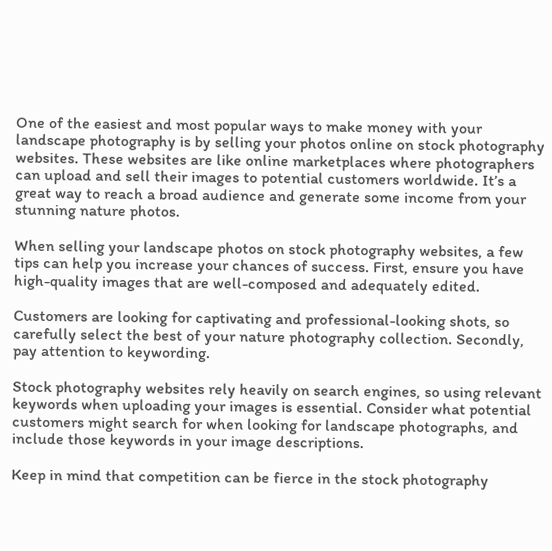One of the easiest and most popular ways to make money with your landscape photography is by selling your photos online on stock photography websites. These websites are like online marketplaces where photographers can upload and sell their images to potential customers worldwide. It’s a great way to reach a broad audience and generate some income from your stunning nature photos.

When selling your landscape photos on stock photography websites, a few tips can help you increase your chances of success. First, ensure you have high-quality images that are well-composed and adequately edited.

Customers are looking for captivating and professional-looking shots, so carefully select the best of your nature photography collection. Secondly, pay attention to keywording.

Stock photography websites rely heavily on search engines, so using relevant keywords when uploading your images is essential. Consider what potential customers might search for when looking for landscape photographs, and include those keywords in your image descriptions.

Keep in mind that competition can be fierce in the stock photography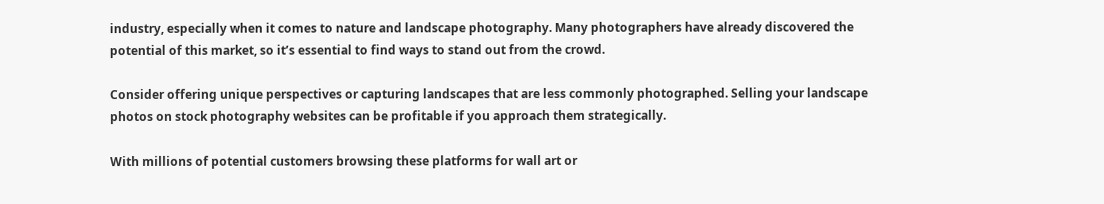industry, especially when it comes to nature and landscape photography. Many photographers have already discovered the potential of this market, so it’s essential to find ways to stand out from the crowd.

Consider offering unique perspectives or capturing landscapes that are less commonly photographed. Selling your landscape photos on stock photography websites can be profitable if you approach them strategically.

With millions of potential customers browsing these platforms for wall art or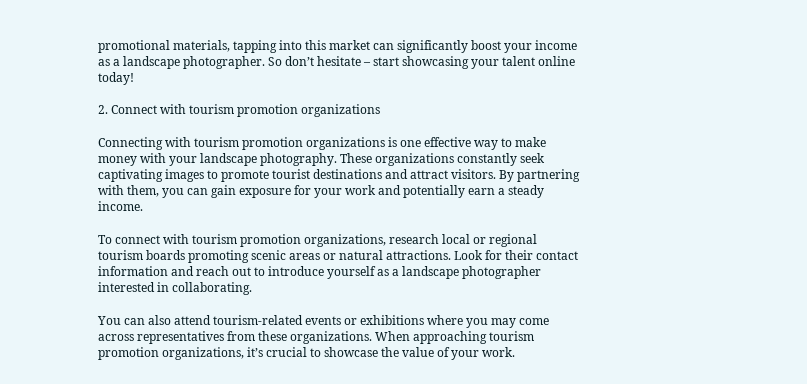promotional materials, tapping into this market can significantly boost your income as a landscape photographer. So don’t hesitate – start showcasing your talent online today!

2. Connect with tourism promotion organizations

Connecting with tourism promotion organizations is one effective way to make money with your landscape photography. These organizations constantly seek captivating images to promote tourist destinations and attract visitors. By partnering with them, you can gain exposure for your work and potentially earn a steady income.

To connect with tourism promotion organizations, research local or regional tourism boards promoting scenic areas or natural attractions. Look for their contact information and reach out to introduce yourself as a landscape photographer interested in collaborating.

You can also attend tourism-related events or exhibitions where you may come across representatives from these organizations. When approaching tourism promotion organizations, it’s crucial to showcase the value of your work.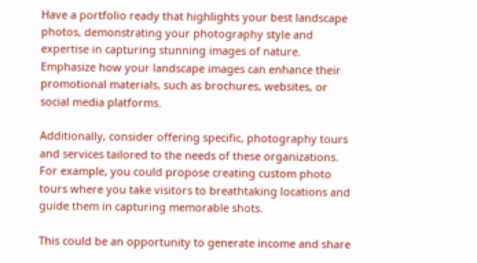Have a portfolio ready that highlights your best landscape photos, demonstrating your photography style and expertise in capturing stunning images of nature. Emphasize how your landscape images can enhance their promotional materials, such as brochures, websites, or social media platforms.

Additionally, consider offering specific, photography tours and services tailored to the needs of these organizations. For example, you could propose creating custom photo tours where you take visitors to breathtaking locations and guide them in capturing memorable shots.

This could be an opportunity to generate income and share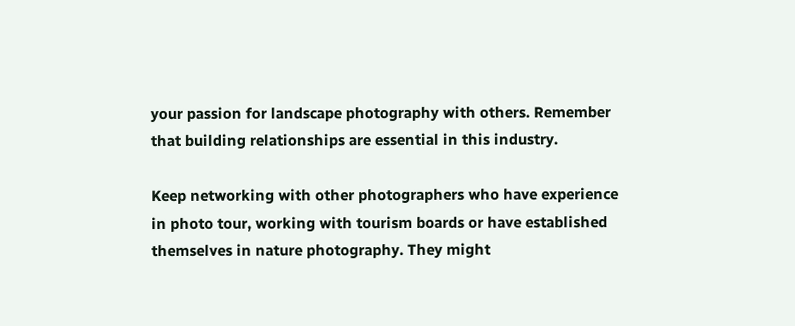your passion for landscape photography with others. Remember that building relationships are essential in this industry.

Keep networking with other photographers who have experience in photo tour, working with tourism boards or have established themselves in nature photography. They might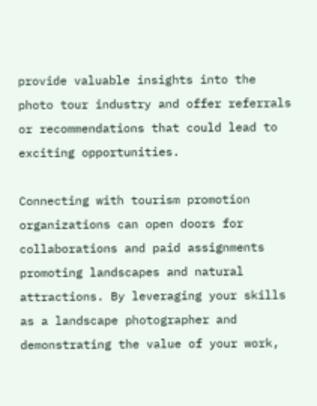provide valuable insights into the photo tour industry and offer referrals or recommendations that could lead to exciting opportunities.

Connecting with tourism promotion organizations can open doors for collaborations and paid assignments promoting landscapes and natural attractions. By leveraging your skills as a landscape photographer and demonstrating the value of your work,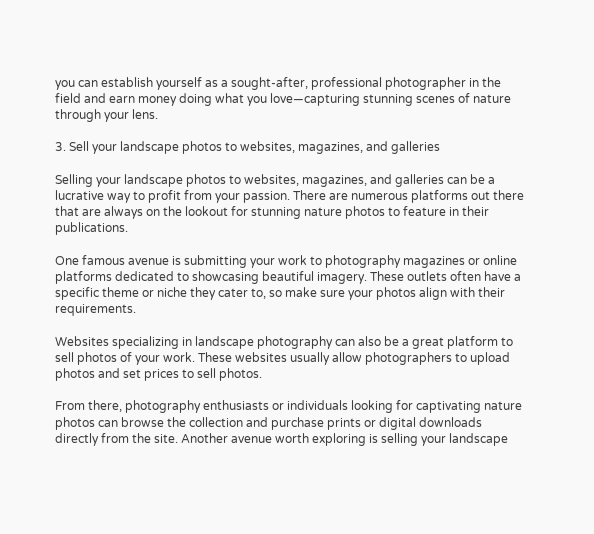you can establish yourself as a sought-after, professional photographer in the field and earn money doing what you love—capturing stunning scenes of nature through your lens.

3. Sell your landscape photos to websites, magazines, and galleries

Selling your landscape photos to websites, magazines, and galleries can be a lucrative way to profit from your passion. There are numerous platforms out there that are always on the lookout for stunning nature photos to feature in their publications.

One famous avenue is submitting your work to photography magazines or online platforms dedicated to showcasing beautiful imagery. These outlets often have a specific theme or niche they cater to, so make sure your photos align with their requirements.

Websites specializing in landscape photography can also be a great platform to sell photos of your work. These websites usually allow photographers to upload photos and set prices to sell photos.

From there, photography enthusiasts or individuals looking for captivating nature photos can browse the collection and purchase prints or digital downloads directly from the site. Another avenue worth exploring is selling your landscape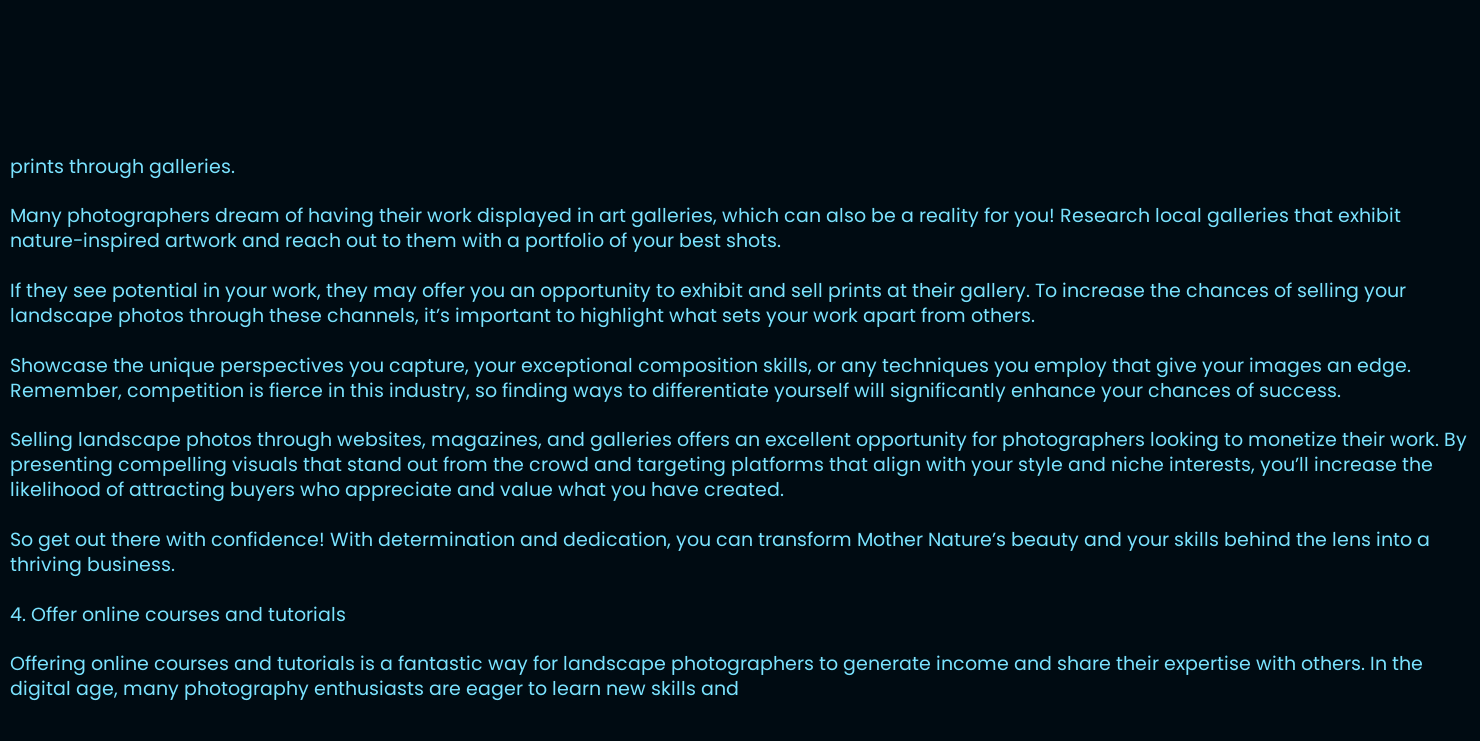prints through galleries.

Many photographers dream of having their work displayed in art galleries, which can also be a reality for you! Research local galleries that exhibit nature-inspired artwork and reach out to them with a portfolio of your best shots.

If they see potential in your work, they may offer you an opportunity to exhibit and sell prints at their gallery. To increase the chances of selling your landscape photos through these channels, it’s important to highlight what sets your work apart from others.

Showcase the unique perspectives you capture, your exceptional composition skills, or any techniques you employ that give your images an edge. Remember, competition is fierce in this industry, so finding ways to differentiate yourself will significantly enhance your chances of success.

Selling landscape photos through websites, magazines, and galleries offers an excellent opportunity for photographers looking to monetize their work. By presenting compelling visuals that stand out from the crowd and targeting platforms that align with your style and niche interests, you’ll increase the likelihood of attracting buyers who appreciate and value what you have created.

So get out there with confidence! With determination and dedication, you can transform Mother Nature’s beauty and your skills behind the lens into a thriving business.

4. Offer online courses and tutorials

Offering online courses and tutorials is a fantastic way for landscape photographers to generate income and share their expertise with others. In the digital age, many photography enthusiasts are eager to learn new skills and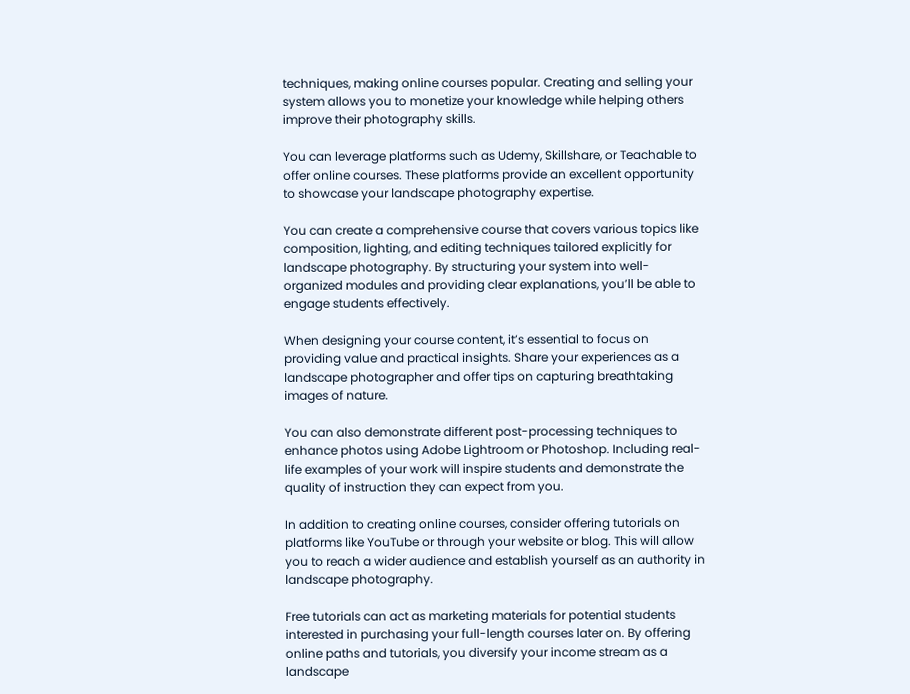techniques, making online courses popular. Creating and selling your system allows you to monetize your knowledge while helping others improve their photography skills.

You can leverage platforms such as Udemy, Skillshare, or Teachable to offer online courses. These platforms provide an excellent opportunity to showcase your landscape photography expertise.

You can create a comprehensive course that covers various topics like composition, lighting, and editing techniques tailored explicitly for landscape photography. By structuring your system into well-organized modules and providing clear explanations, you’ll be able to engage students effectively.

When designing your course content, it’s essential to focus on providing value and practical insights. Share your experiences as a landscape photographer and offer tips on capturing breathtaking images of nature.

You can also demonstrate different post-processing techniques to enhance photos using Adobe Lightroom or Photoshop. Including real-life examples of your work will inspire students and demonstrate the quality of instruction they can expect from you.

In addition to creating online courses, consider offering tutorials on platforms like YouTube or through your website or blog. This will allow you to reach a wider audience and establish yourself as an authority in landscape photography.

Free tutorials can act as marketing materials for potential students interested in purchasing your full-length courses later on. By offering online paths and tutorials, you diversify your income stream as a landscape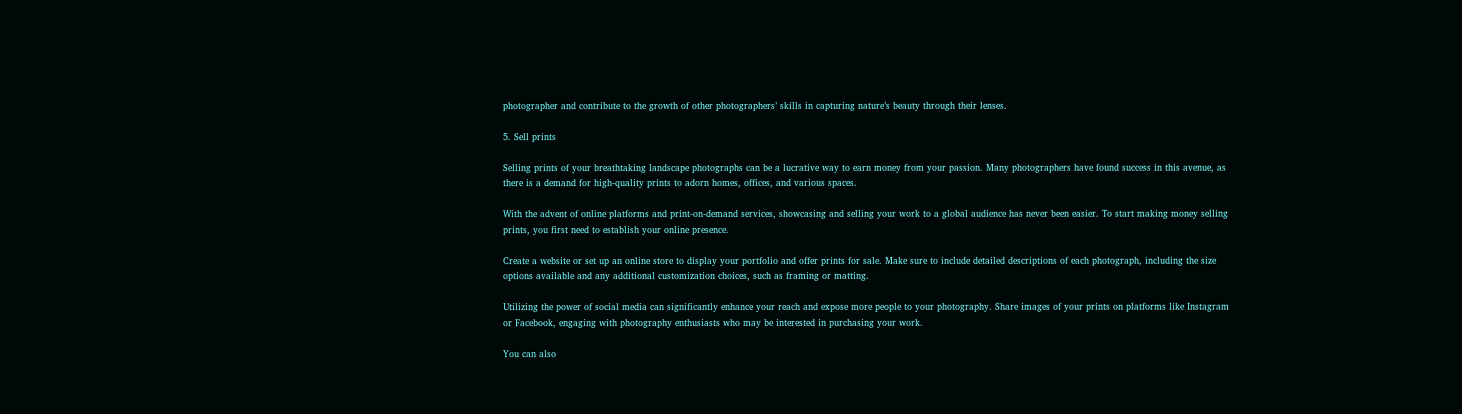photographer and contribute to the growth of other photographers’ skills in capturing nature’s beauty through their lenses.

5. Sell prints

Selling prints of your breathtaking landscape photographs can be a lucrative way to earn money from your passion. Many photographers have found success in this avenue, as there is a demand for high-quality prints to adorn homes, offices, and various spaces.

With the advent of online platforms and print-on-demand services, showcasing and selling your work to a global audience has never been easier. To start making money selling prints, you first need to establish your online presence.

Create a website or set up an online store to display your portfolio and offer prints for sale. Make sure to include detailed descriptions of each photograph, including the size options available and any additional customization choices, such as framing or matting.

Utilizing the power of social media can significantly enhance your reach and expose more people to your photography. Share images of your prints on platforms like Instagram or Facebook, engaging with photography enthusiasts who may be interested in purchasing your work.

You can also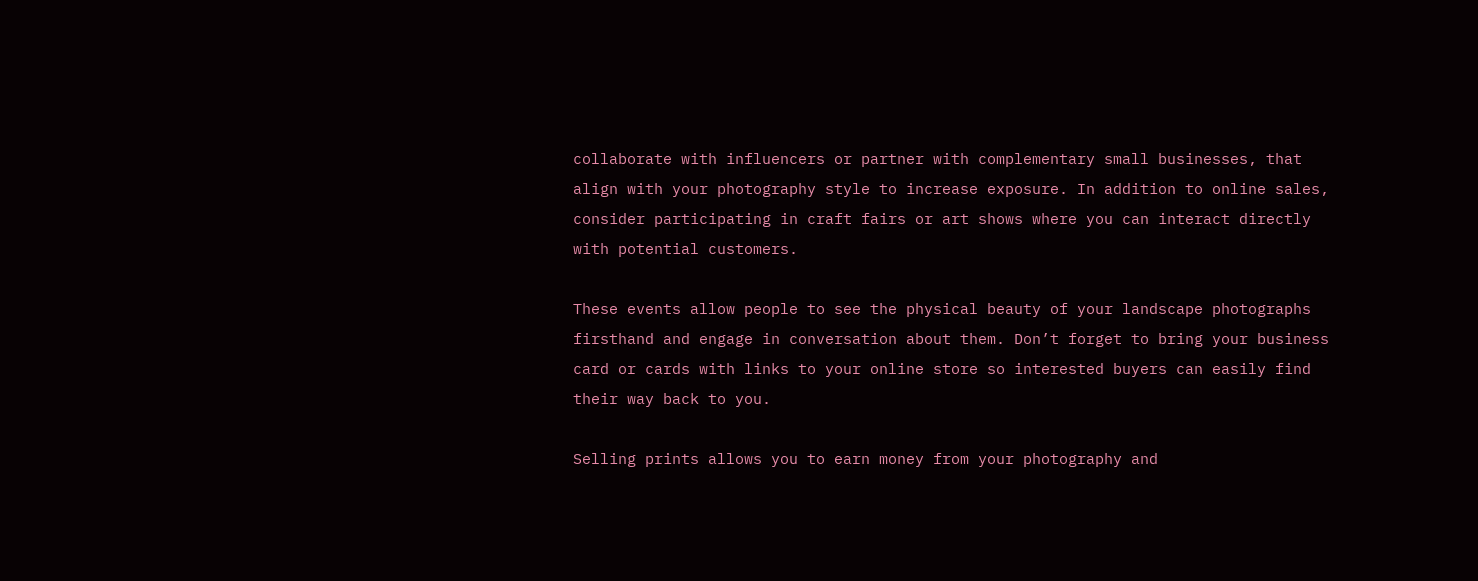collaborate with influencers or partner with complementary small businesses, that align with your photography style to increase exposure. In addition to online sales, consider participating in craft fairs or art shows where you can interact directly with potential customers.

These events allow people to see the physical beauty of your landscape photographs firsthand and engage in conversation about them. Don’t forget to bring your business card or cards with links to your online store so interested buyers can easily find their way back to you.

Selling prints allows you to earn money from your photography and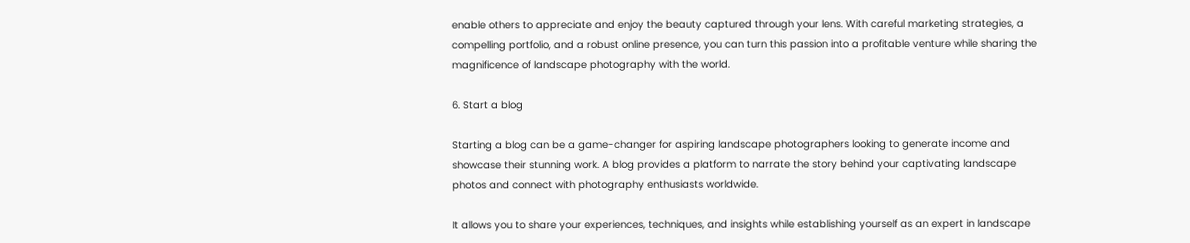enable others to appreciate and enjoy the beauty captured through your lens. With careful marketing strategies, a compelling portfolio, and a robust online presence, you can turn this passion into a profitable venture while sharing the magnificence of landscape photography with the world.

6. Start a blog

Starting a blog can be a game-changer for aspiring landscape photographers looking to generate income and showcase their stunning work. A blog provides a platform to narrate the story behind your captivating landscape photos and connect with photography enthusiasts worldwide.

It allows you to share your experiences, techniques, and insights while establishing yourself as an expert in landscape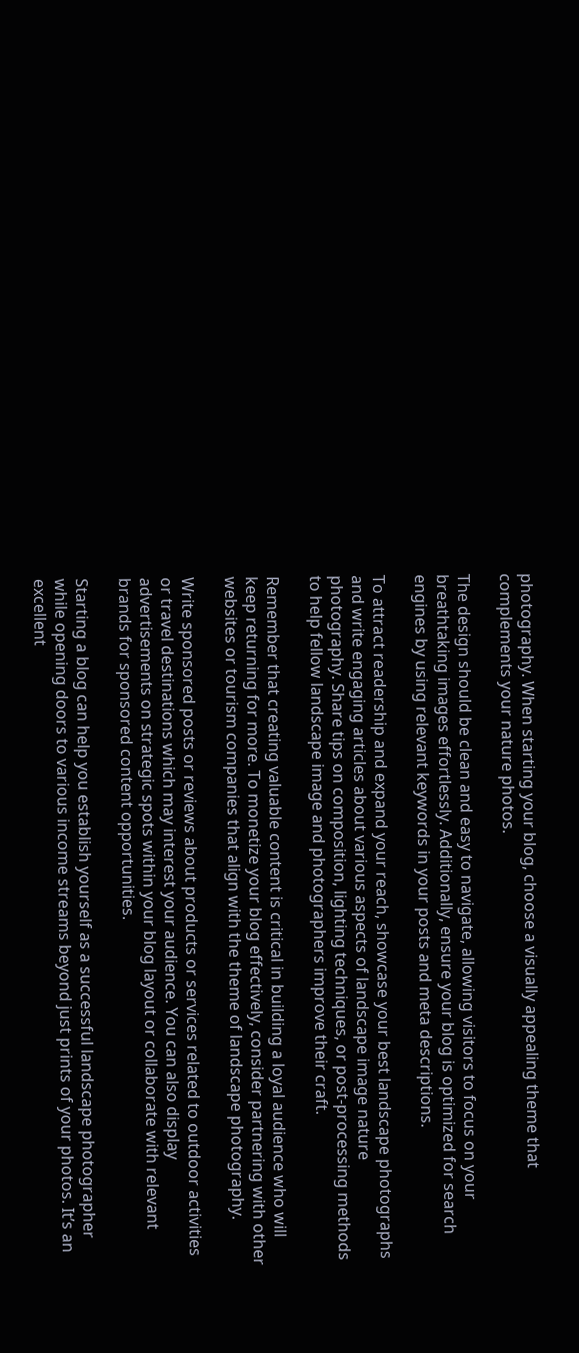photography. When starting your blog, choose a visually appealing theme that complements your nature photos.

The design should be clean and easy to navigate, allowing visitors to focus on your breathtaking images effortlessly. Additionally, ensure your blog is optimized for search engines by using relevant keywords in your posts and meta descriptions.

To attract readership and expand your reach, showcase your best landscape photographs and write engaging articles about various aspects of landscape image nature photography. Share tips on composition, lighting techniques, or post-processing methods to help fellow landscape image and photographers improve their craft.

Remember that creating valuable content is critical in building a loyal audience who will keep returning for more. To monetize your blog effectively, consider partnering with other websites or tourism companies that align with the theme of landscape photography.

Write sponsored posts or reviews about products or services related to outdoor activities or travel destinations which may interest your audience. You can also display advertisements on strategic spots within your blog layout or collaborate with relevant brands for sponsored content opportunities.

Starting a blog can help you establish yourself as a successful landscape photographer while opening doors to various income streams beyond just prints of your photos. It’s an excellent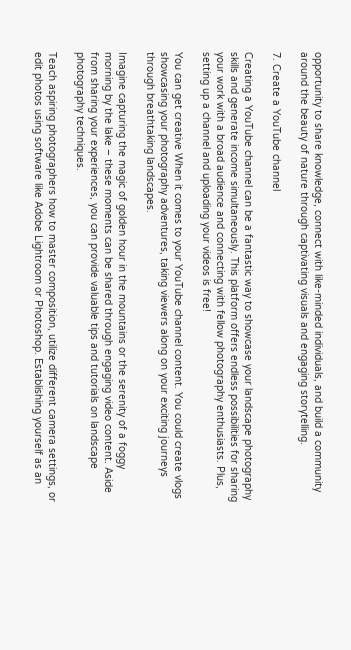opportunity to share knowledge, connect with like-minded individuals, and build a community around the beauty of nature through captivating visuals and engaging storytelling.

7. Create a YouTube channel

Creating a YouTube channel can be a fantastic way to showcase your landscape photography skills and generate income simultaneously. This platform offers endless possibilities for sharing your work with a broad audience and connecting with fellow photography enthusiasts. Plus, setting up a channel and uploading your videos is free!

You can get creative When it comes to your YouTube channel content. You could create vlogs showcasing your photography adventures, taking viewers along on your exciting journeys through breathtaking landscapes.

Imagine capturing the magic of golden hour in the mountains or the serenity of a foggy morning by the lake – these moments can be shared through engaging video content. Aside from sharing your experiences, you can provide valuable tips and tutorials on landscape photography techniques.

Teach aspiring photographers how to master composition, utilize different camera settings, or edit photos using software like Adobe Lightroom or Photoshop. Establishing yourself as an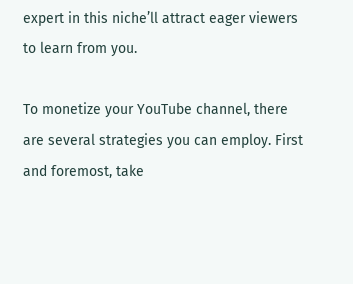expert in this niche’ll attract eager viewers to learn from you.

To monetize your YouTube channel, there are several strategies you can employ. First and foremost, take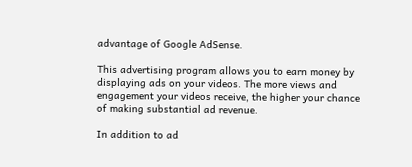advantage of Google AdSense.

This advertising program allows you to earn money by displaying ads on your videos. The more views and engagement your videos receive, the higher your chance of making substantial ad revenue.

In addition to ad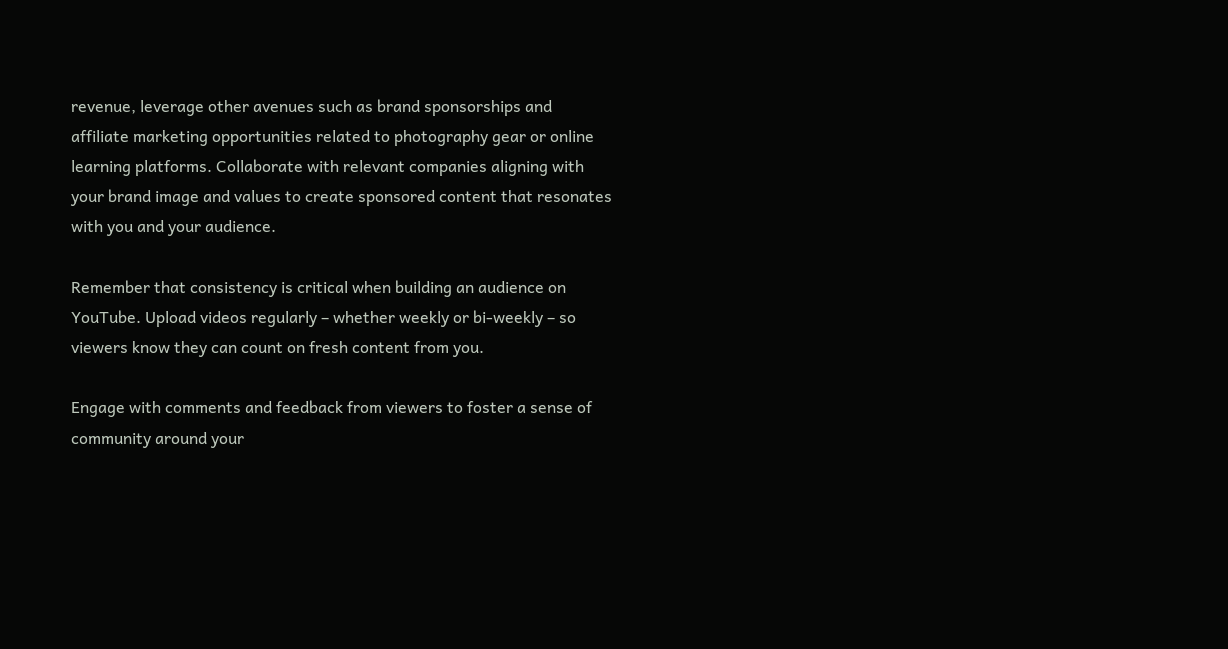revenue, leverage other avenues such as brand sponsorships and affiliate marketing opportunities related to photography gear or online learning platforms. Collaborate with relevant companies aligning with your brand image and values to create sponsored content that resonates with you and your audience.

Remember that consistency is critical when building an audience on YouTube. Upload videos regularly – whether weekly or bi-weekly – so viewers know they can count on fresh content from you.

Engage with comments and feedback from viewers to foster a sense of community around your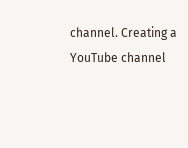channel. Creating a YouTube channel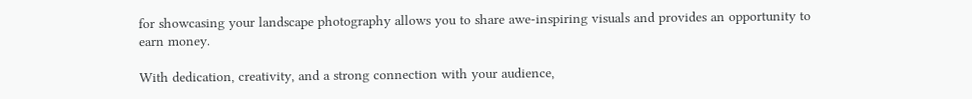for showcasing your landscape photography allows you to share awe-inspiring visuals and provides an opportunity to earn money.

With dedication, creativity, and a strong connection with your audience,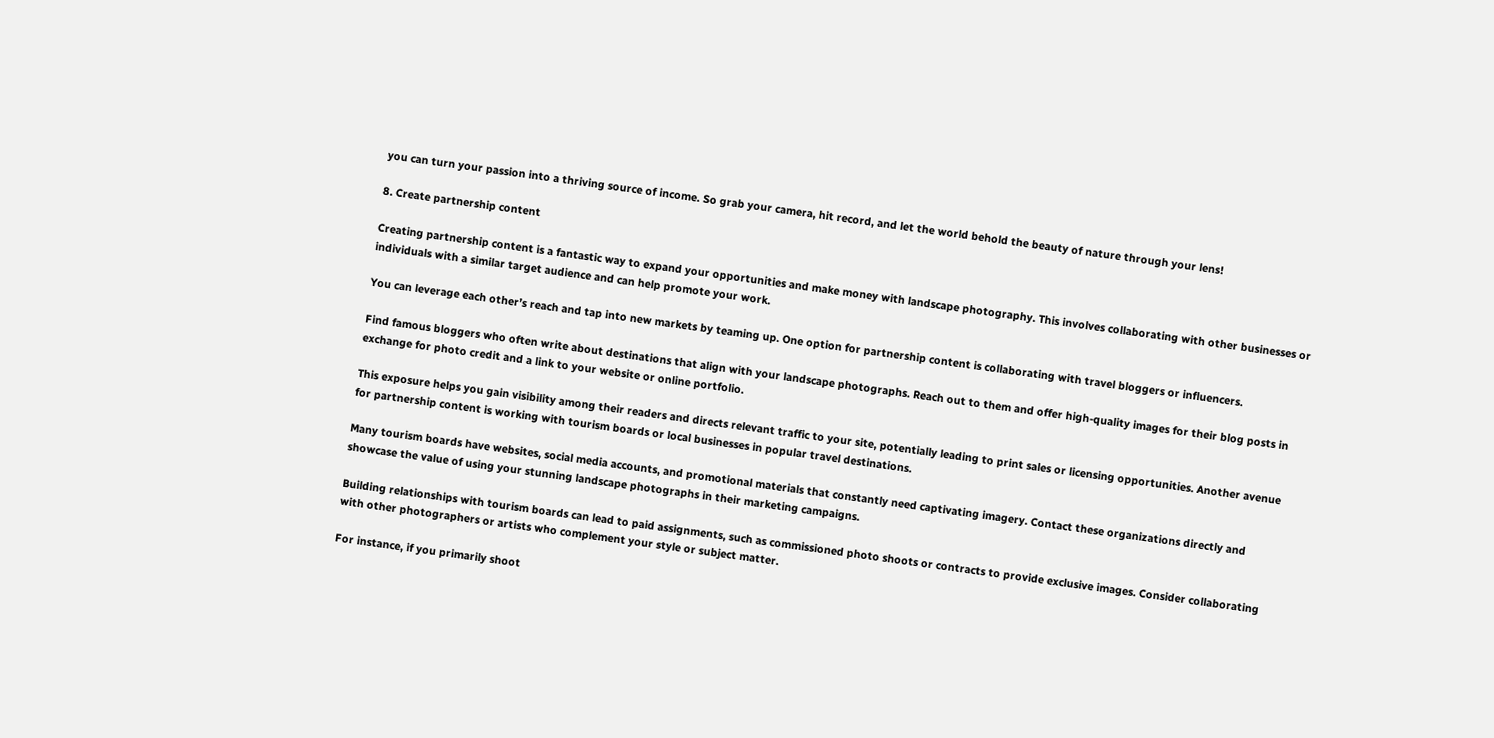you can turn your passion into a thriving source of income. So grab your camera, hit record, and let the world behold the beauty of nature through your lens!

8. Create partnership content

Creating partnership content is a fantastic way to expand your opportunities and make money with landscape photography. This involves collaborating with other businesses or individuals with a similar target audience and can help promote your work.

You can leverage each other’s reach and tap into new markets by teaming up. One option for partnership content is collaborating with travel bloggers or influencers.

Find famous bloggers who often write about destinations that align with your landscape photographs. Reach out to them and offer high-quality images for their blog posts in exchange for photo credit and a link to your website or online portfolio.

This exposure helps you gain visibility among their readers and directs relevant traffic to your site, potentially leading to print sales or licensing opportunities. Another avenue for partnership content is working with tourism boards or local businesses in popular travel destinations.

Many tourism boards have websites, social media accounts, and promotional materials that constantly need captivating imagery. Contact these organizations directly and showcase the value of using your stunning landscape photographs in their marketing campaigns.

Building relationships with tourism boards can lead to paid assignments, such as commissioned photo shoots or contracts to provide exclusive images. Consider collaborating with other photographers or artists who complement your style or subject matter.

For instance, if you primarily shoot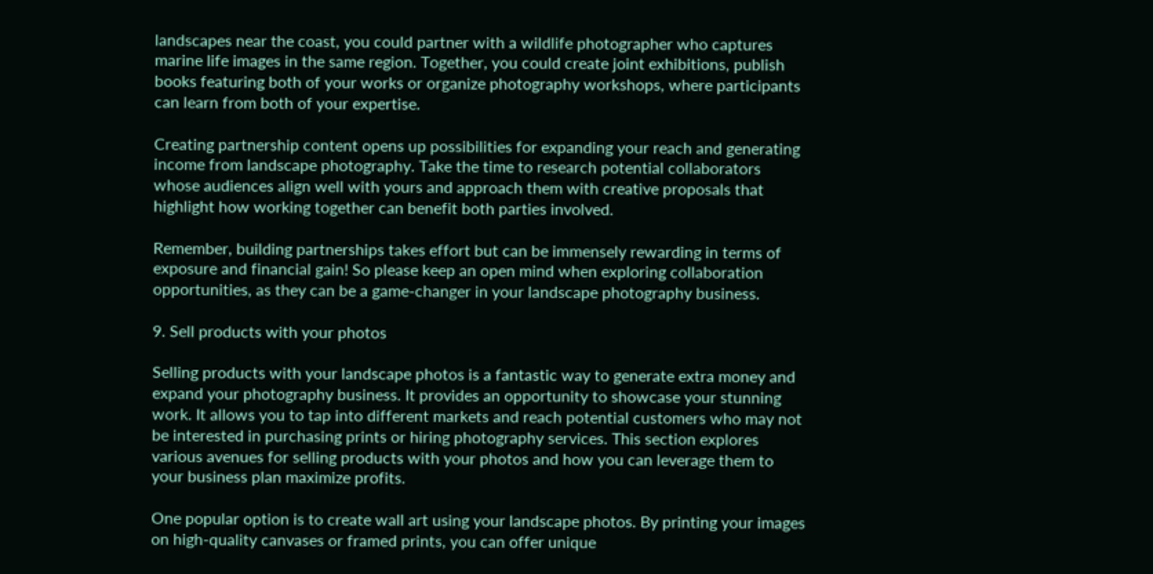landscapes near the coast, you could partner with a wildlife photographer who captures marine life images in the same region. Together, you could create joint exhibitions, publish books featuring both of your works or organize photography workshops, where participants can learn from both of your expertise.

Creating partnership content opens up possibilities for expanding your reach and generating income from landscape photography. Take the time to research potential collaborators whose audiences align well with yours and approach them with creative proposals that highlight how working together can benefit both parties involved.

Remember, building partnerships takes effort but can be immensely rewarding in terms of exposure and financial gain! So please keep an open mind when exploring collaboration opportunities, as they can be a game-changer in your landscape photography business.

9. Sell products with your photos

Selling products with your landscape photos is a fantastic way to generate extra money and expand your photography business. It provides an opportunity to showcase your stunning work. It allows you to tap into different markets and reach potential customers who may not be interested in purchasing prints or hiring photography services. This section explores various avenues for selling products with your photos and how you can leverage them to your business plan maximize profits.

One popular option is to create wall art using your landscape photos. By printing your images on high-quality canvases or framed prints, you can offer unique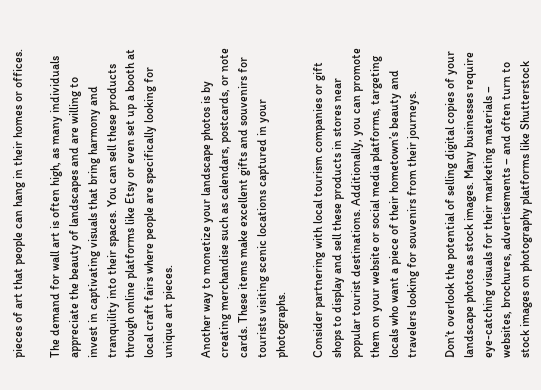pieces of art that people can hang in their homes or offices.

The demand for wall art is often high, as many individuals appreciate the beauty of landscapes and are willing to invest in captivating visuals that bring harmony and tranquility into their spaces. You can sell these products through online platforms like Etsy or even set up a booth at local craft fairs where people are specifically looking for unique art pieces.

Another way to monetize your landscape photos is by creating merchandise such as calendars, postcards, or note cards. These items make excellent gifts and souvenirs for tourists visiting scenic locations captured in your photographs.

Consider partnering with local tourism companies or gift shops to display and sell these products in stores near popular tourist destinations. Additionally, you can promote them on your website or social media platforms, targeting locals who want a piece of their hometown’s beauty and travelers looking for souvenirs from their journeys.

Don’t overlook the potential of selling digital copies of your landscape photos as stock images. Many businesses require eye-catching visuals for their marketing materials – websites, brochures, advertisements – and often turn to stock images on photography platforms like Shutterstock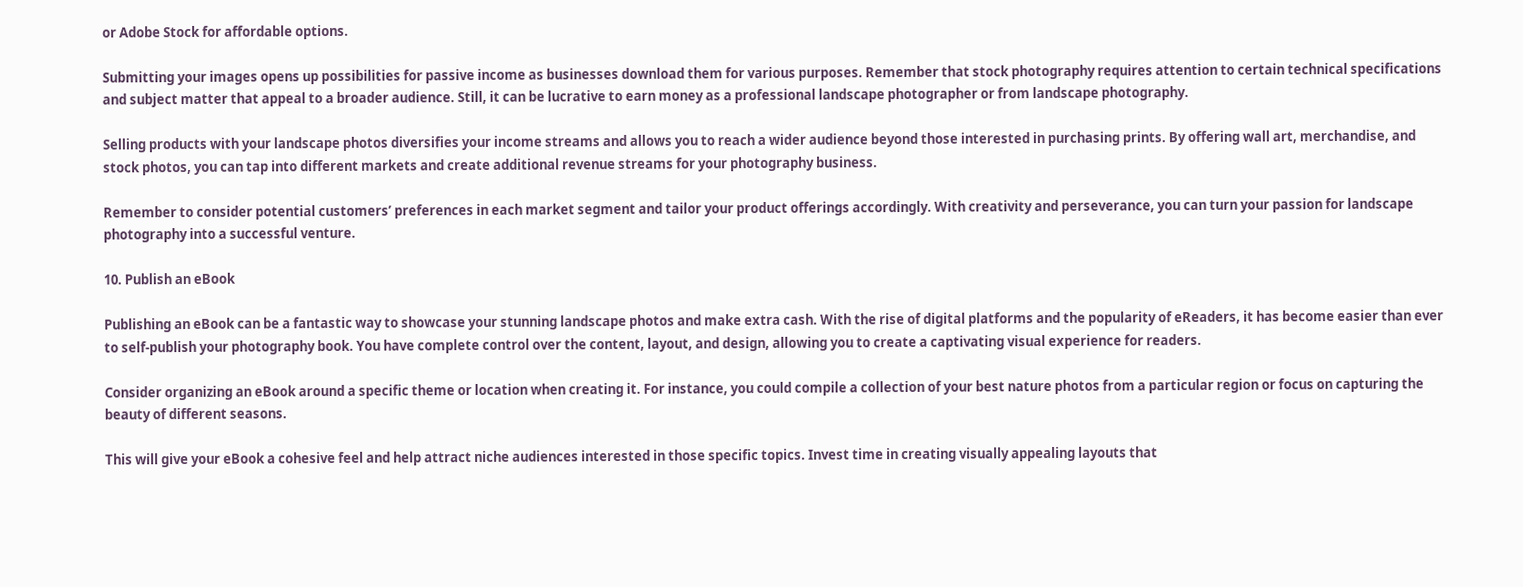or Adobe Stock for affordable options.

Submitting your images opens up possibilities for passive income as businesses download them for various purposes. Remember that stock photography requires attention to certain technical specifications and subject matter that appeal to a broader audience. Still, it can be lucrative to earn money as a professional landscape photographer or from landscape photography.

Selling products with your landscape photos diversifies your income streams and allows you to reach a wider audience beyond those interested in purchasing prints. By offering wall art, merchandise, and stock photos, you can tap into different markets and create additional revenue streams for your photography business.

Remember to consider potential customers’ preferences in each market segment and tailor your product offerings accordingly. With creativity and perseverance, you can turn your passion for landscape photography into a successful venture.

10. Publish an eBook

Publishing an eBook can be a fantastic way to showcase your stunning landscape photos and make extra cash. With the rise of digital platforms and the popularity of eReaders, it has become easier than ever to self-publish your photography book. You have complete control over the content, layout, and design, allowing you to create a captivating visual experience for readers.

Consider organizing an eBook around a specific theme or location when creating it. For instance, you could compile a collection of your best nature photos from a particular region or focus on capturing the beauty of different seasons.

This will give your eBook a cohesive feel and help attract niche audiences interested in those specific topics. Invest time in creating visually appealing layouts that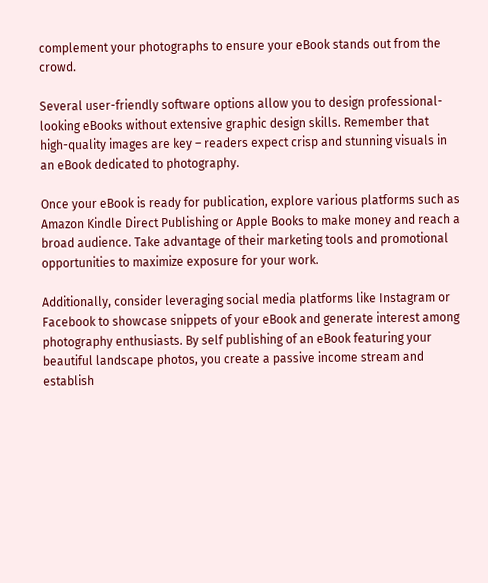complement your photographs to ensure your eBook stands out from the crowd.

Several user-friendly software options allow you to design professional-looking eBooks without extensive graphic design skills. Remember that high-quality images are key – readers expect crisp and stunning visuals in an eBook dedicated to photography.

Once your eBook is ready for publication, explore various platforms such as Amazon Kindle Direct Publishing or Apple Books to make money and reach a broad audience. Take advantage of their marketing tools and promotional opportunities to maximize exposure for your work.

Additionally, consider leveraging social media platforms like Instagram or Facebook to showcase snippets of your eBook and generate interest among photography enthusiasts. By self publishing of an eBook featuring your beautiful landscape photos, you create a passive income stream and establish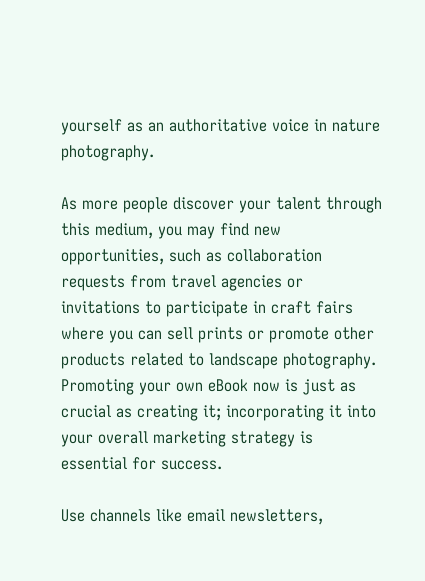yourself as an authoritative voice in nature photography.

As more people discover your talent through this medium, you may find new opportunities, such as collaboration requests from travel agencies or invitations to participate in craft fairs where you can sell prints or promote other products related to landscape photography. Promoting your own eBook now is just as crucial as creating it; incorporating it into your overall marketing strategy is essential for success.

Use channels like email newsletters,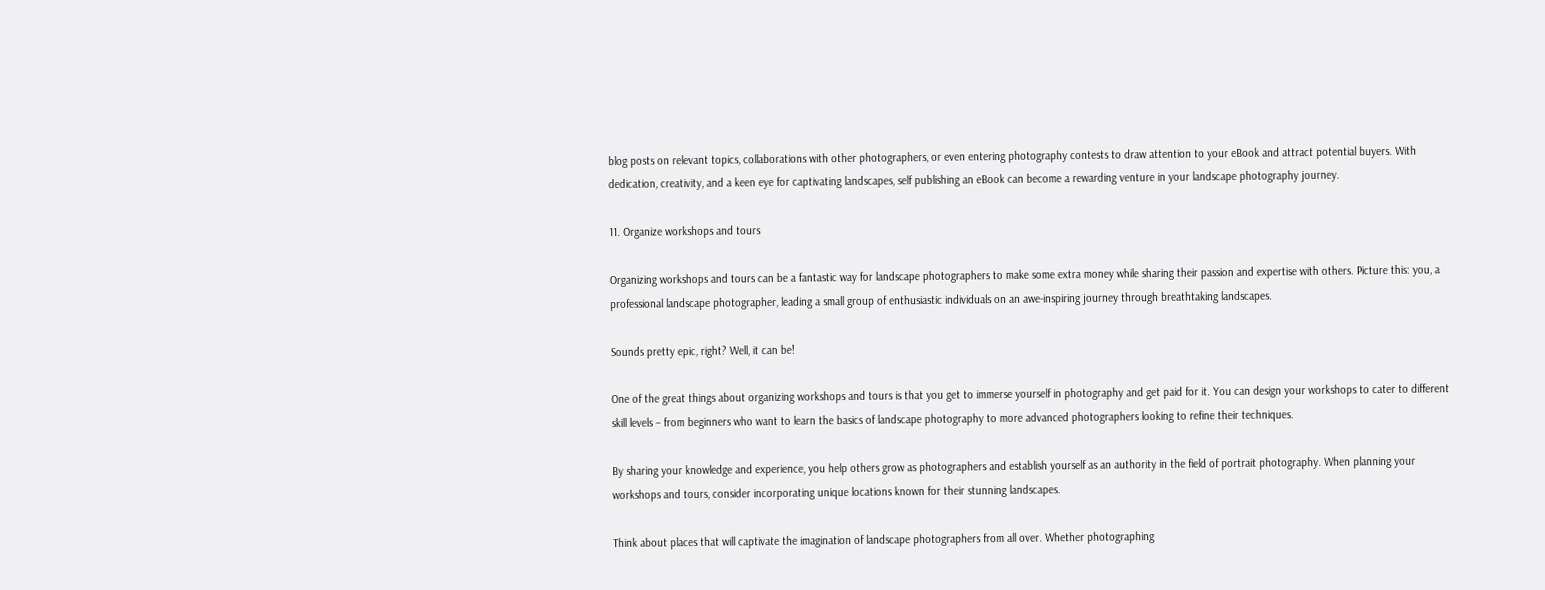blog posts on relevant topics, collaborations with other photographers, or even entering photography contests to draw attention to your eBook and attract potential buyers. With dedication, creativity, and a keen eye for captivating landscapes, self publishing an eBook can become a rewarding venture in your landscape photography journey.

11. Organize workshops and tours

Organizing workshops and tours can be a fantastic way for landscape photographers to make some extra money while sharing their passion and expertise with others. Picture this: you, a professional landscape photographer, leading a small group of enthusiastic individuals on an awe-inspiring journey through breathtaking landscapes.

Sounds pretty epic, right? Well, it can be!

One of the great things about organizing workshops and tours is that you get to immerse yourself in photography and get paid for it. You can design your workshops to cater to different skill levels – from beginners who want to learn the basics of landscape photography to more advanced photographers looking to refine their techniques.

By sharing your knowledge and experience, you help others grow as photographers and establish yourself as an authority in the field of portrait photography. When planning your workshops and tours, consider incorporating unique locations known for their stunning landscapes.

Think about places that will captivate the imagination of landscape photographers from all over. Whether photographing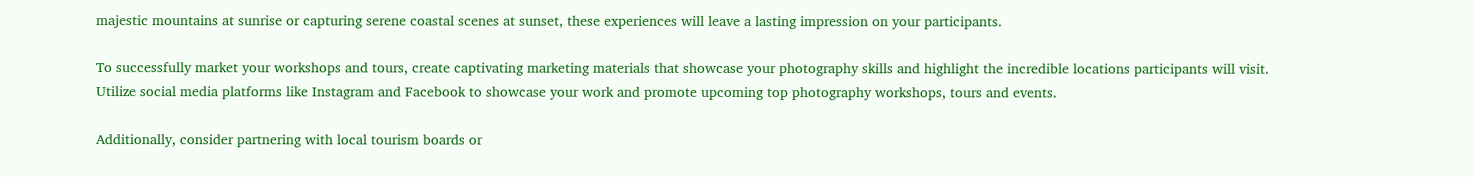majestic mountains at sunrise or capturing serene coastal scenes at sunset, these experiences will leave a lasting impression on your participants.

To successfully market your workshops and tours, create captivating marketing materials that showcase your photography skills and highlight the incredible locations participants will visit. Utilize social media platforms like Instagram and Facebook to showcase your work and promote upcoming top photography workshops, tours and events.

Additionally, consider partnering with local tourism boards or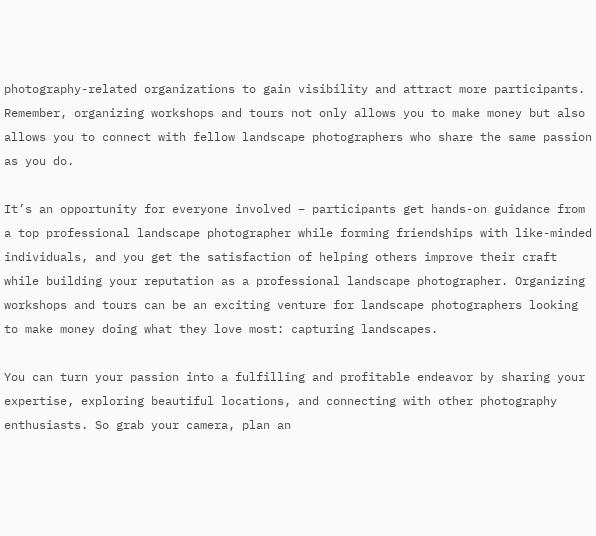photography-related organizations to gain visibility and attract more participants. Remember, organizing workshops and tours not only allows you to make money but also allows you to connect with fellow landscape photographers who share the same passion as you do.

It’s an opportunity for everyone involved – participants get hands-on guidance from a top professional landscape photographer while forming friendships with like-minded individuals, and you get the satisfaction of helping others improve their craft while building your reputation as a professional landscape photographer. Organizing workshops and tours can be an exciting venture for landscape photographers looking to make money doing what they love most: capturing landscapes.

You can turn your passion into a fulfilling and profitable endeavor by sharing your expertise, exploring beautiful locations, and connecting with other photography enthusiasts. So grab your camera, plan an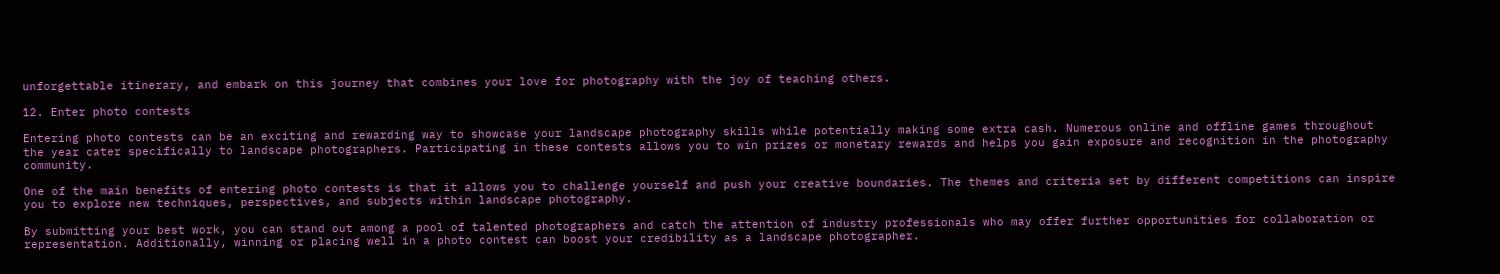unforgettable itinerary, and embark on this journey that combines your love for photography with the joy of teaching others.

12. Enter photo contests

Entering photo contests can be an exciting and rewarding way to showcase your landscape photography skills while potentially making some extra cash. Numerous online and offline games throughout the year cater specifically to landscape photographers. Participating in these contests allows you to win prizes or monetary rewards and helps you gain exposure and recognition in the photography community.

One of the main benefits of entering photo contests is that it allows you to challenge yourself and push your creative boundaries. The themes and criteria set by different competitions can inspire you to explore new techniques, perspectives, and subjects within landscape photography.

By submitting your best work, you can stand out among a pool of talented photographers and catch the attention of industry professionals who may offer further opportunities for collaboration or representation. Additionally, winning or placing well in a photo contest can boost your credibility as a landscape photographer.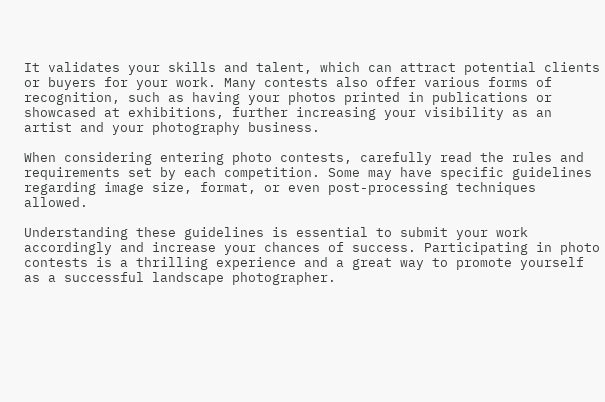It validates your skills and talent, which can attract potential clients or buyers for your work. Many contests also offer various forms of recognition, such as having your photos printed in publications or showcased at exhibitions, further increasing your visibility as an artist and your photography business.

When considering entering photo contests, carefully read the rules and requirements set by each competition. Some may have specific guidelines regarding image size, format, or even post-processing techniques allowed.

Understanding these guidelines is essential to submit your work accordingly and increase your chances of success. Participating in photo contests is a thrilling experience and a great way to promote yourself as a successful landscape photographer.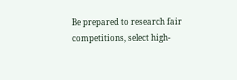Be prepared to research fair competitions, select high-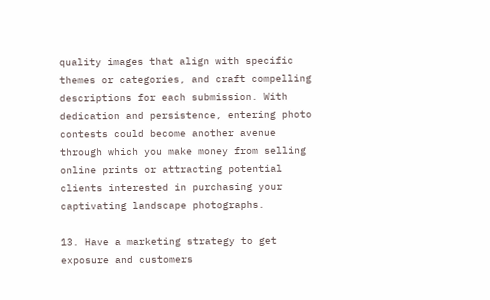quality images that align with specific themes or categories, and craft compelling descriptions for each submission. With dedication and persistence, entering photo contests could become another avenue through which you make money from selling online prints or attracting potential clients interested in purchasing your captivating landscape photographs.

13. Have a marketing strategy to get exposure and customers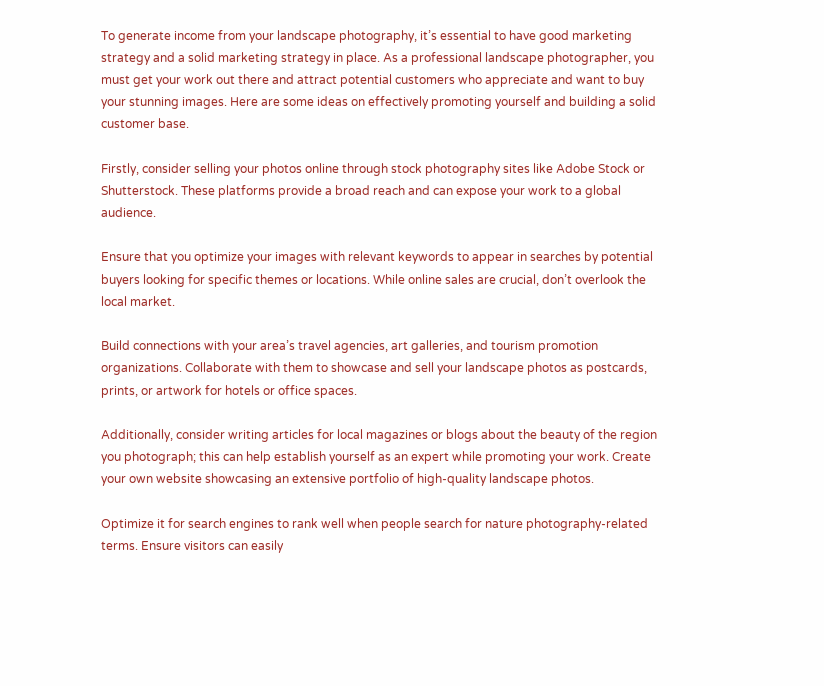To generate income from your landscape photography, it’s essential to have good marketing strategy and a solid marketing strategy in place. As a professional landscape photographer, you must get your work out there and attract potential customers who appreciate and want to buy your stunning images. Here are some ideas on effectively promoting yourself and building a solid customer base.

Firstly, consider selling your photos online through stock photography sites like Adobe Stock or Shutterstock. These platforms provide a broad reach and can expose your work to a global audience.

Ensure that you optimize your images with relevant keywords to appear in searches by potential buyers looking for specific themes or locations. While online sales are crucial, don’t overlook the local market.

Build connections with your area’s travel agencies, art galleries, and tourism promotion organizations. Collaborate with them to showcase and sell your landscape photos as postcards, prints, or artwork for hotels or office spaces.

Additionally, consider writing articles for local magazines or blogs about the beauty of the region you photograph; this can help establish yourself as an expert while promoting your work. Create your own website showcasing an extensive portfolio of high-quality landscape photos.

Optimize it for search engines to rank well when people search for nature photography-related terms. Ensure visitors can easily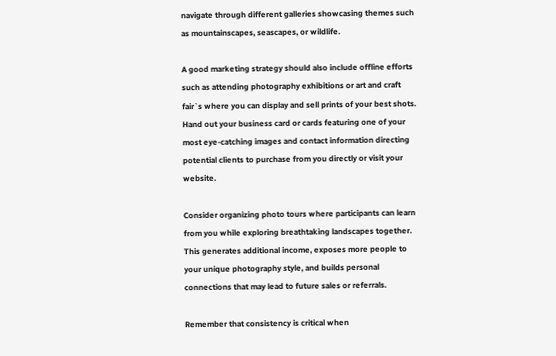navigate through different galleries showcasing themes such as mountainscapes, seascapes, or wildlife.

A good marketing strategy should also include offline efforts such as attending photography exhibitions or art and craft fair`s where you can display and sell prints of your best shots. Hand out your business card or cards featuring one of your most eye-catching images and contact information directing potential clients to purchase from you directly or visit your website.

Consider organizing photo tours where participants can learn from you while exploring breathtaking landscapes together. This generates additional income, exposes more people to your unique photography style, and builds personal connections that may lead to future sales or referrals.

Remember that consistency is critical when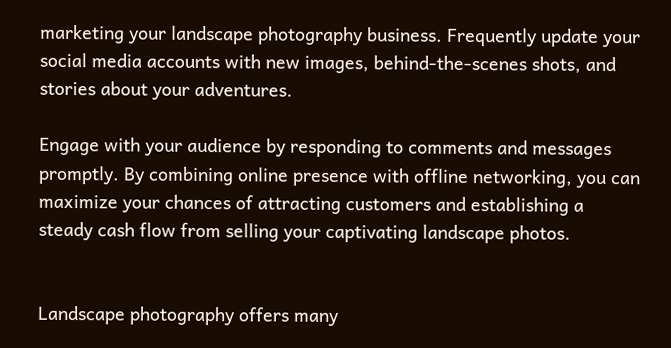marketing your landscape photography business. Frequently update your social media accounts with new images, behind-the-scenes shots, and stories about your adventures.

Engage with your audience by responding to comments and messages promptly. By combining online presence with offline networking, you can maximize your chances of attracting customers and establishing a steady cash flow from selling your captivating landscape photos.


Landscape photography offers many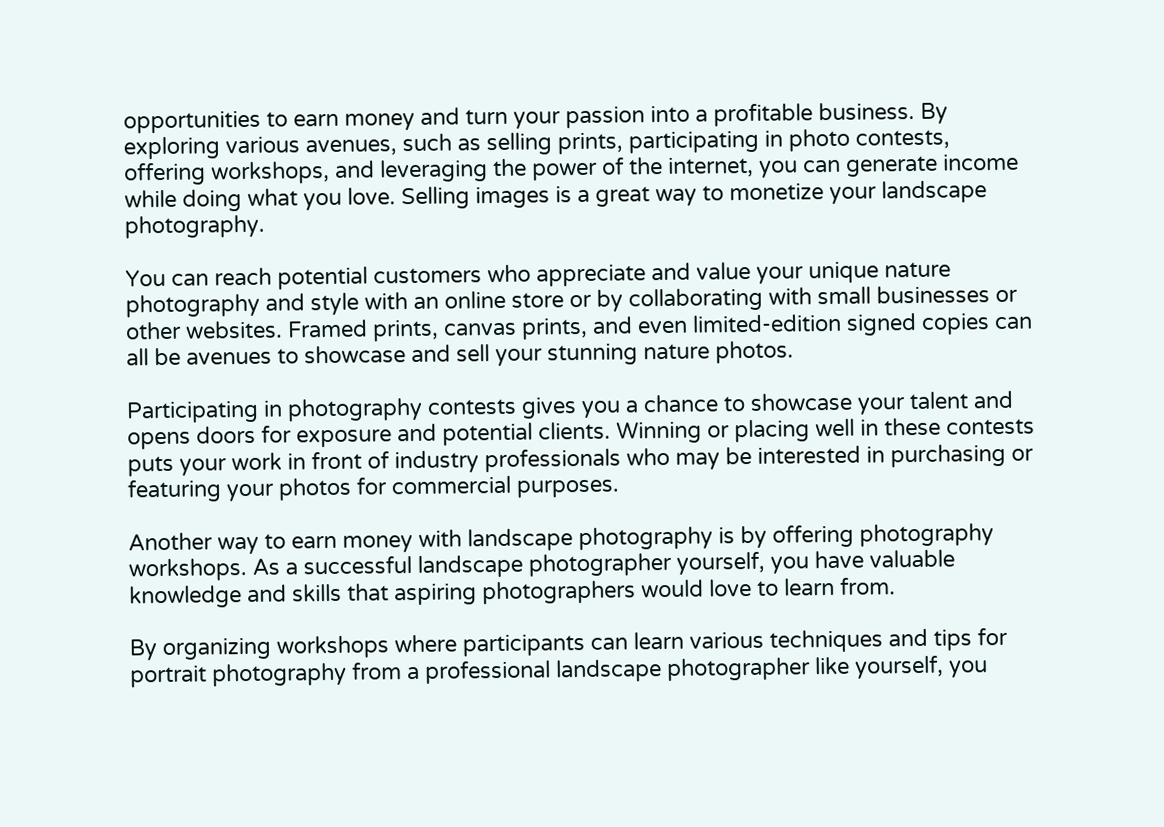opportunities to earn money and turn your passion into a profitable business. By exploring various avenues, such as selling prints, participating in photo contests, offering workshops, and leveraging the power of the internet, you can generate income while doing what you love. Selling images is a great way to monetize your landscape photography.

You can reach potential customers who appreciate and value your unique nature photography and style with an online store or by collaborating with small businesses or other websites. Framed prints, canvas prints, and even limited-edition signed copies can all be avenues to showcase and sell your stunning nature photos.

Participating in photography contests gives you a chance to showcase your talent and opens doors for exposure and potential clients. Winning or placing well in these contests puts your work in front of industry professionals who may be interested in purchasing or featuring your photos for commercial purposes.

Another way to earn money with landscape photography is by offering photography workshops. As a successful landscape photographer yourself, you have valuable knowledge and skills that aspiring photographers would love to learn from.

By organizing workshops where participants can learn various techniques and tips for portrait photography from a professional landscape photographer like yourself, you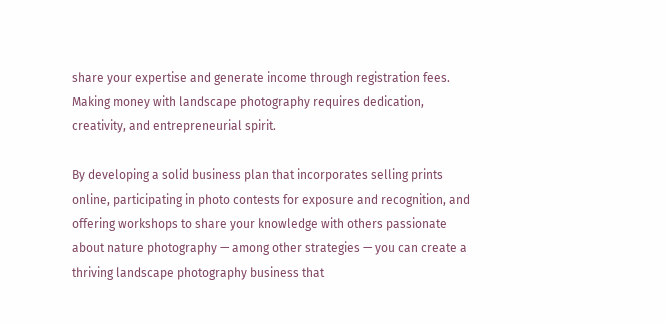share your expertise and generate income through registration fees. Making money with landscape photography requires dedication, creativity, and entrepreneurial spirit.

By developing a solid business plan that incorporates selling prints online, participating in photo contests for exposure and recognition, and offering workshops to share your knowledge with others passionate about nature photography — among other strategies — you can create a thriving landscape photography business that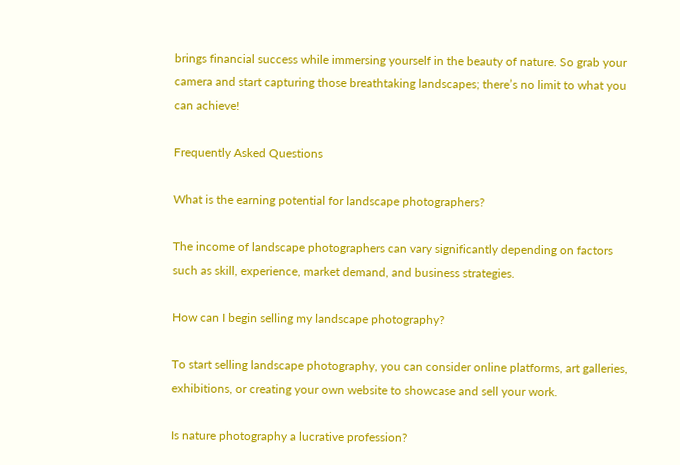brings financial success while immersing yourself in the beauty of nature. So grab your camera and start capturing those breathtaking landscapes; there’s no limit to what you can achieve!

Frequently Asked Questions

What is the earning potential for landscape photographers?

The income of landscape photographers can vary significantly depending on factors such as skill, experience, market demand, and business strategies.

How can I begin selling my landscape photography?

To start selling landscape photography, you can consider online platforms, art galleries, exhibitions, or creating your own website to showcase and sell your work.

Is nature photography a lucrative profession?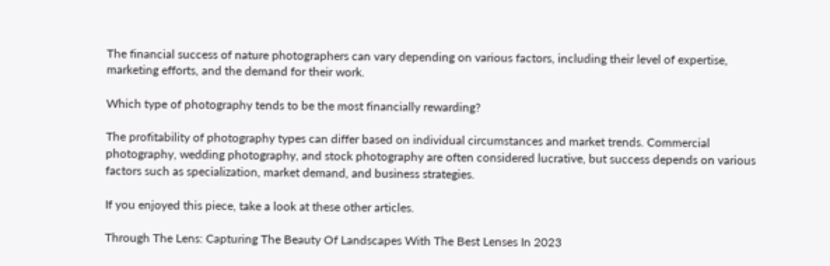The financial success of nature photographers can vary depending on various factors, including their level of expertise, marketing efforts, and the demand for their work.

Which type of photography tends to be the most financially rewarding?

The profitability of photography types can differ based on individual circumstances and market trends. Commercial photography, wedding photography, and stock photography are often considered lucrative, but success depends on various factors such as specialization, market demand, and business strategies.

If you enjoyed this piece, take a look at these other articles.

Through The Lens: Capturing The Beauty Of Landscapes With The Best Lenses In 2023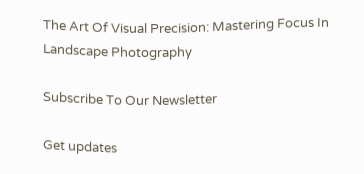The Art Of Visual Precision: Mastering Focus In Landscape Photography

Subscribe To Our Newsletter

Get updates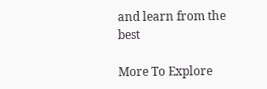and learn from the best

More To Explore